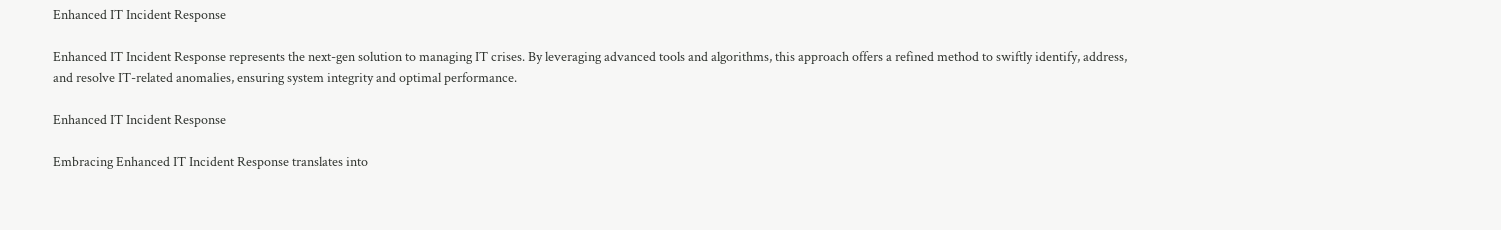Enhanced IT Incident Response

Enhanced IT Incident Response represents the next-gen solution to managing IT crises. By leveraging advanced tools and algorithms, this approach offers a refined method to swiftly identify, address, and resolve IT-related anomalies, ensuring system integrity and optimal performance.

Enhanced IT Incident Response

Embracing Enhanced IT Incident Response translates into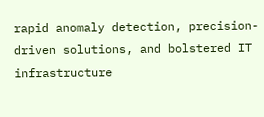rapid anomaly detection, precision-driven solutions, and bolstered IT infrastructure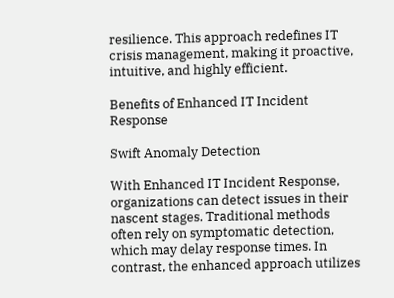resilience. This approach redefines IT crisis management, making it proactive, intuitive, and highly efficient.

Benefits of Enhanced IT Incident Response

Swift Anomaly Detection

With Enhanced IT Incident Response, organizations can detect issues in their nascent stages. Traditional methods often rely on symptomatic detection, which may delay response times. In contrast, the enhanced approach utilizes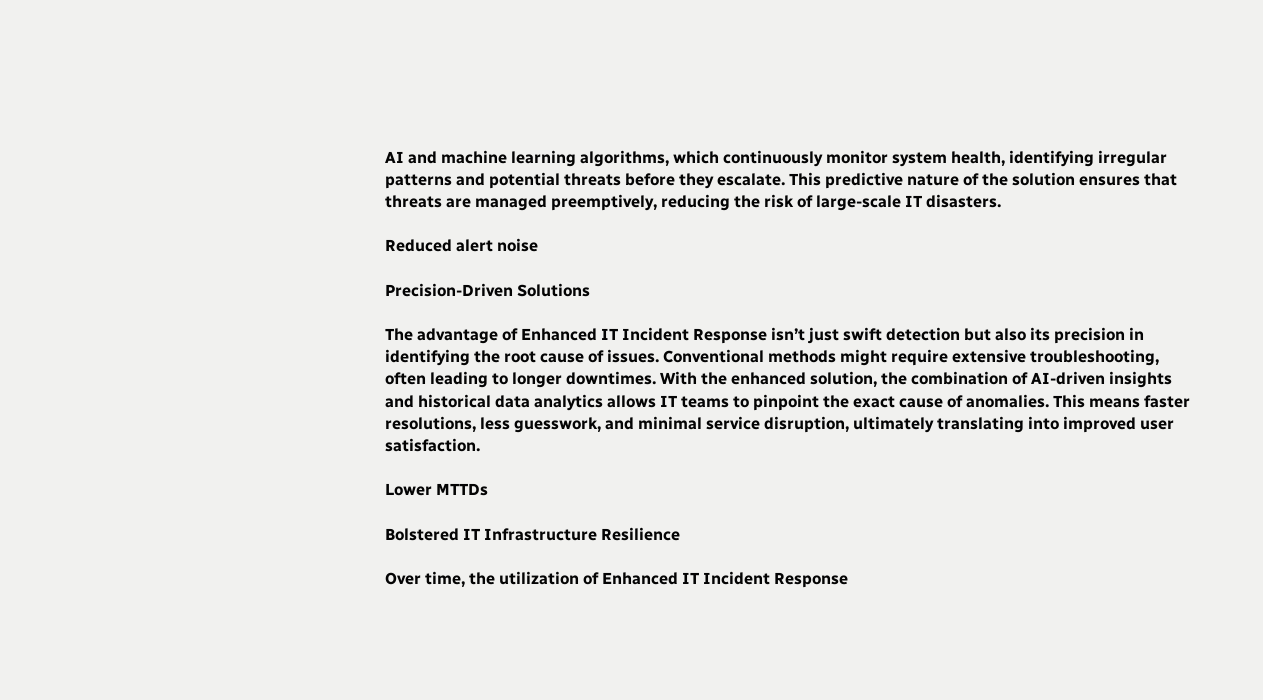AI and machine learning algorithms, which continuously monitor system health, identifying irregular patterns and potential threats before they escalate. This predictive nature of the solution ensures that threats are managed preemptively, reducing the risk of large-scale IT disasters.

Reduced alert noise

Precision-Driven Solutions

The advantage of Enhanced IT Incident Response isn’t just swift detection but also its precision in identifying the root cause of issues. Conventional methods might require extensive troubleshooting, often leading to longer downtimes. With the enhanced solution, the combination of AI-driven insights and historical data analytics allows IT teams to pinpoint the exact cause of anomalies. This means faster resolutions, less guesswork, and minimal service disruption, ultimately translating into improved user satisfaction.

Lower MTTDs

Bolstered IT Infrastructure Resilience

Over time, the utilization of Enhanced IT Incident Response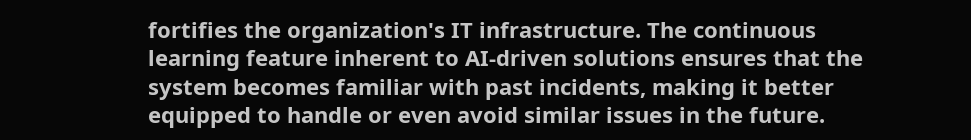fortifies the organization's IT infrastructure. The continuous learning feature inherent to AI-driven solutions ensures that the system becomes familiar with past incidents, making it better equipped to handle or even avoid similar issues in the future.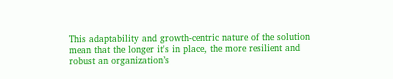This adaptability and growth-centric nature of the solution mean that the longer it's in place, the more resilient and robust an organization’s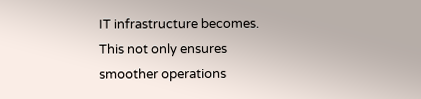IT infrastructure becomes. This not only ensures smoother operations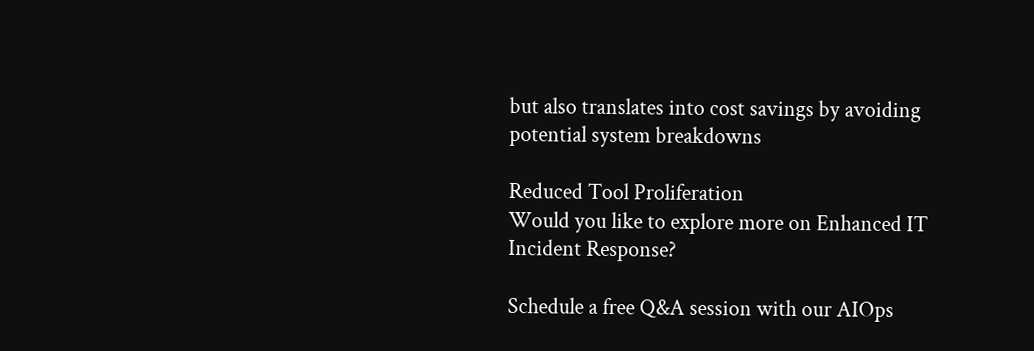but also translates into cost savings by avoiding potential system breakdowns

Reduced Tool Proliferation
Would you like to explore more on Enhanced IT Incident Response?

Schedule a free Q&A session with our AIOps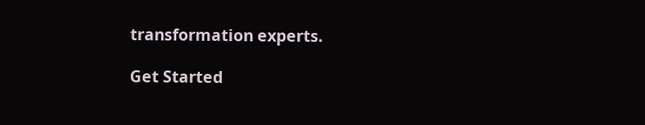transformation experts.

Get Started